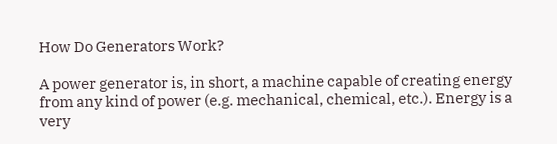How Do Generators Work?

A power generator is, in short, a machine capable of creating energy from any kind of power (e.g. mechanical, chemical, etc.). Energy is a very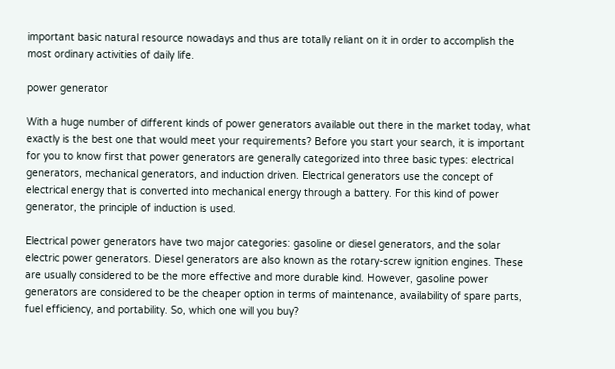important basic natural resource nowadays and thus are totally reliant on it in order to accomplish the most ordinary activities of daily life.

power generator

With a huge number of different kinds of power generators available out there in the market today, what exactly is the best one that would meet your requirements? Before you start your search, it is important for you to know first that power generators are generally categorized into three basic types: electrical generators, mechanical generators, and induction driven. Electrical generators use the concept of electrical energy that is converted into mechanical energy through a battery. For this kind of power generator, the principle of induction is used.

Electrical power generators have two major categories: gasoline or diesel generators, and the solar electric power generators. Diesel generators are also known as the rotary-screw ignition engines. These are usually considered to be the more effective and more durable kind. However, gasoline power generators are considered to be the cheaper option in terms of maintenance, availability of spare parts, fuel efficiency, and portability. So, which one will you buy?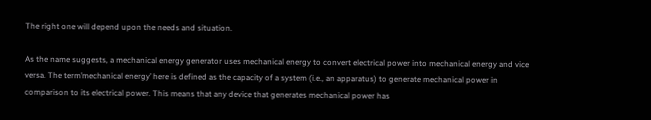The right one will depend upon the needs and situation.

As the name suggests, a mechanical energy generator uses mechanical energy to convert electrical power into mechanical energy and vice versa. The term’mechanical energy’ here is defined as the capacity of a system (i.e., an apparatus) to generate mechanical power in comparison to its electrical power. This means that any device that generates mechanical power has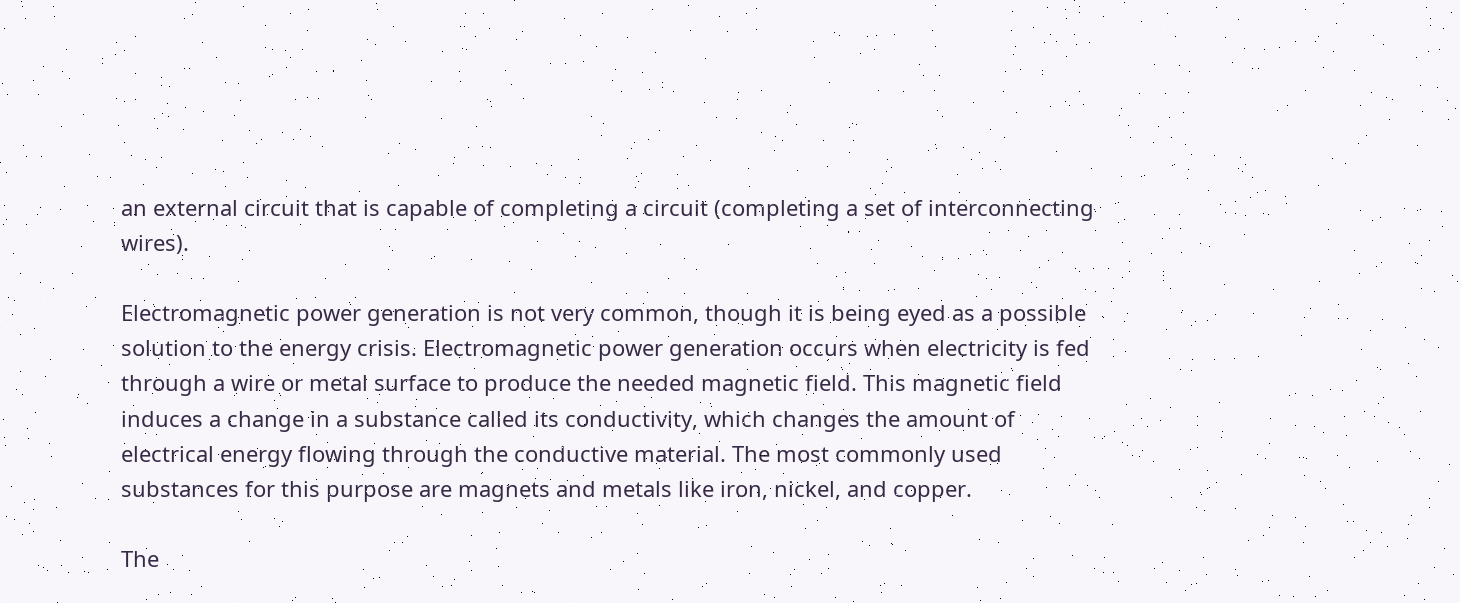an external circuit that is capable of completing a circuit (completing a set of interconnecting wires).

Electromagnetic power generation is not very common, though it is being eyed as a possible solution to the energy crisis. Electromagnetic power generation occurs when electricity is fed through a wire or metal surface to produce the needed magnetic field. This magnetic field induces a change in a substance called its conductivity, which changes the amount of electrical energy flowing through the conductive material. The most commonly used substances for this purpose are magnets and metals like iron, nickel, and copper.

The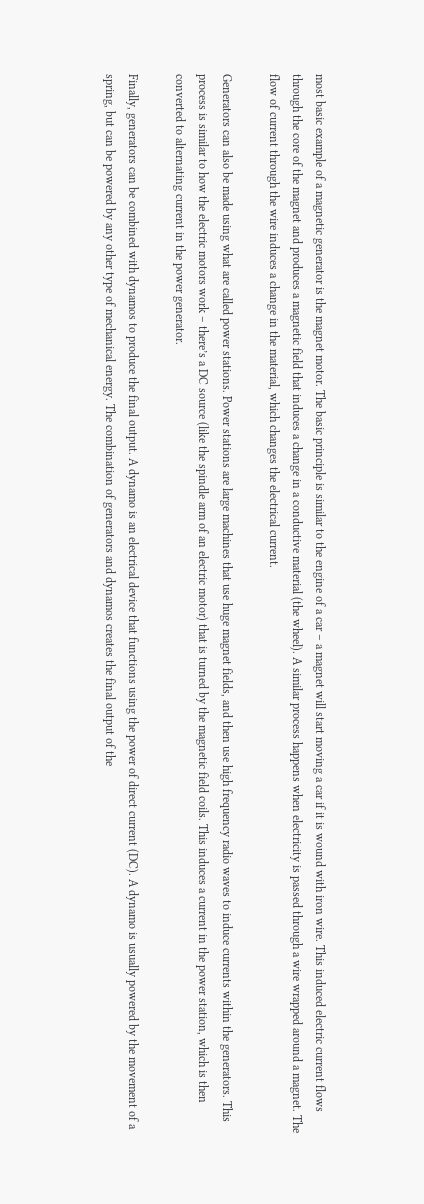most basic example of a magnetic generator is the magnet motor. The basic principle is similar to the engine of a car – a magnet will start moving a car if it is wound with iron wire. This induced electric current flows through the core of the magnet and produces a magnetic field that induces a change in a conductive material (the wheel). A similar process happens when electricity is passed through a wire wrapped around a magnet. The flow of current through the wire induces a change in the material, which changes the electrical current.

Generators can also be made using what are called power stations. Power stations are large machines that use huge magnet fields, and then use high frequency radio waves to induce currents within the generators. This process is similar to how the electric motors work – there’s a DC source (like the spindle arm of an electric motor) that is turned by the magnetic field coils. This induces a current in the power station, which is then converted to alternating current in the power generator.

Finally, generators can be combined with dynamos to produce the final output. A dynamo is an electrical device that functions using the power of direct current (DC). A dynamo is usually powered by the movement of a spring, but can be powered by any other type of mechanical energy. The combination of generators and dynamos creates the final output of the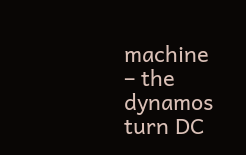machine – the dynamos turn DC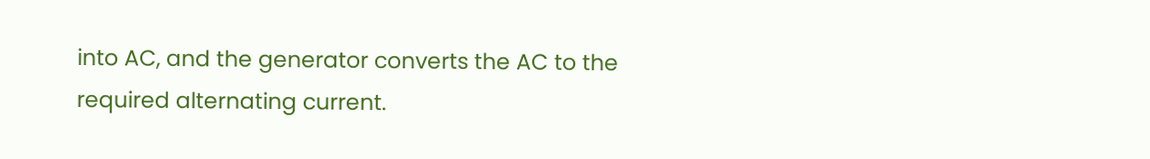into AC, and the generator converts the AC to the required alternating current.